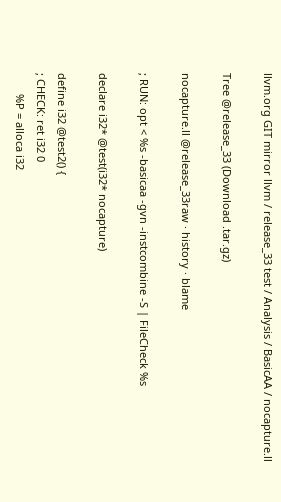llvm.org GIT mirror llvm / release_33 test / Analysis / BasicAA / nocapture.ll

Tree @release_33 (Download .tar.gz)

nocapture.ll @release_33raw · history · blame

; RUN: opt < %s -basicaa -gvn -instcombine -S | FileCheck %s

declare i32* @test(i32* nocapture)

define i32 @test2() {
; CHECK: ret i32 0
       %P = alloca i32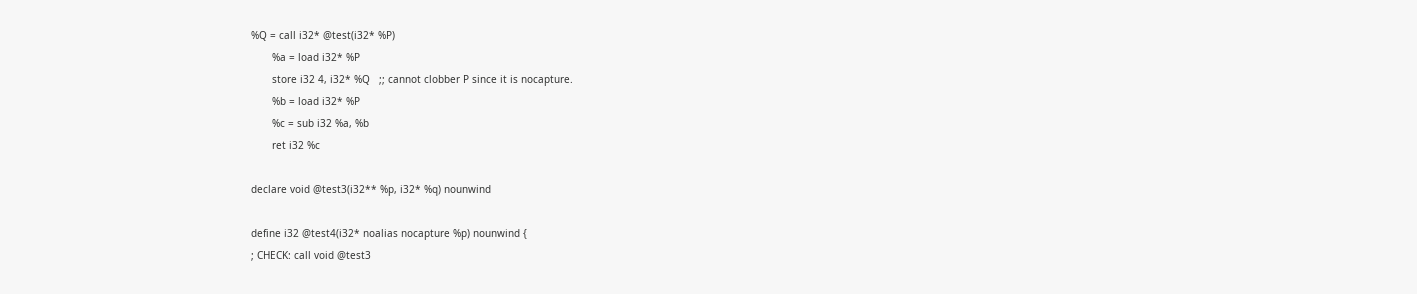%Q = call i32* @test(i32* %P)
       %a = load i32* %P
       store i32 4, i32* %Q   ;; cannot clobber P since it is nocapture.
       %b = load i32* %P
       %c = sub i32 %a, %b
       ret i32 %c

declare void @test3(i32** %p, i32* %q) nounwind

define i32 @test4(i32* noalias nocapture %p) nounwind {
; CHECK: call void @test3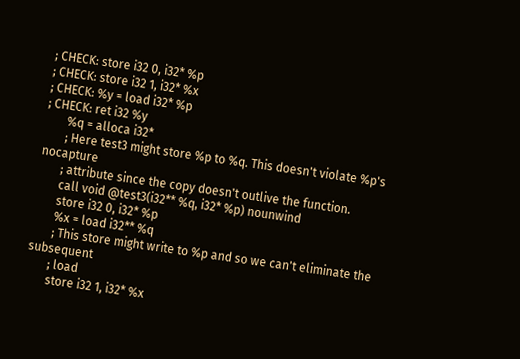; CHECK: store i32 0, i32* %p
; CHECK: store i32 1, i32* %x
; CHECK: %y = load i32* %p
; CHECK: ret i32 %y
       %q = alloca i32*
       ; Here test3 might store %p to %q. This doesn't violate %p's nocapture
       ; attribute since the copy doesn't outlive the function.
       call void @test3(i32** %q, i32* %p) nounwind
       store i32 0, i32* %p
       %x = load i32** %q
       ; This store might write to %p and so we can't eliminate the subsequent
       ; load
       store i32 1, i32* %x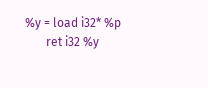%y = load i32* %p
       ret i32 %y